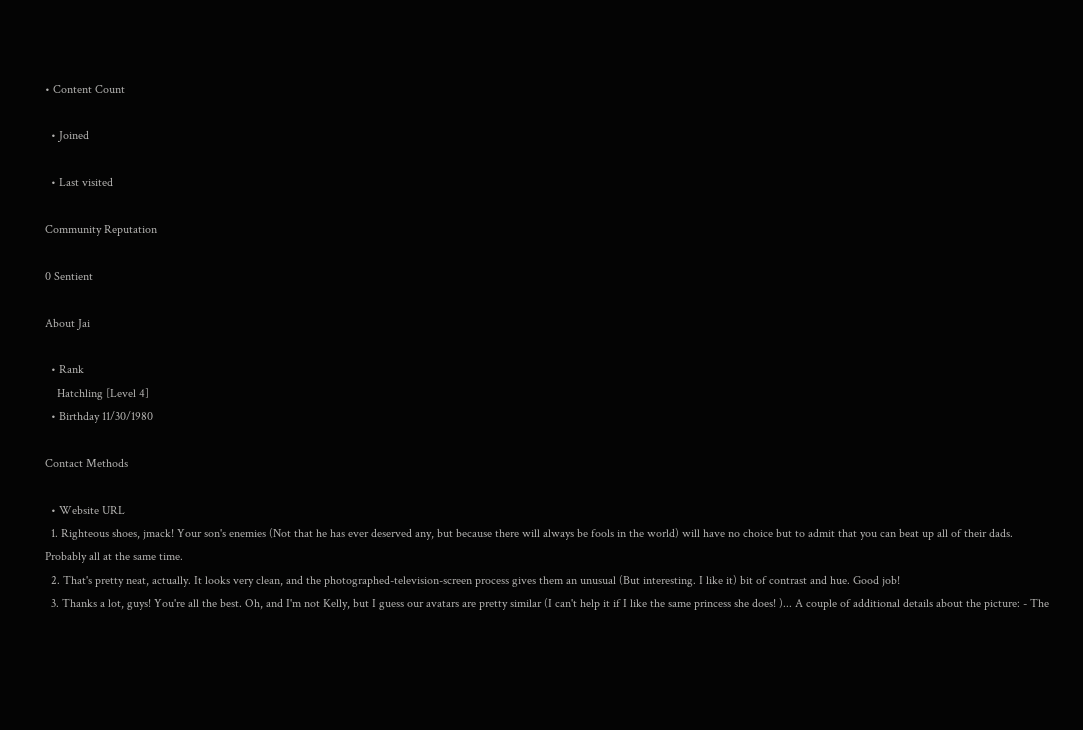• Content Count

  • Joined

  • Last visited

Community Reputation

0 Sentient

About Jai

  • Rank
    Hatchling [Level 4]
  • Birthday 11/30/1980

Contact Methods

  • Website URL
  1. Righteous shoes, jmack! Your son's enemies (Not that he has ever deserved any, but because there will always be fools in the world) will have no choice but to admit that you can beat up all of their dads. Probably all at the same time.
  2. That's pretty neat, actually. It looks very clean, and the photographed-television-screen process gives them an unusual (But interesting. I like it) bit of contrast and hue. Good job!
  3. Thanks a lot, guys! You're all the best. Oh, and I'm not Kelly, but I guess our avatars are pretty similar (I can't help it if I like the same princess she does! )... A couple of additional details about the picture: - The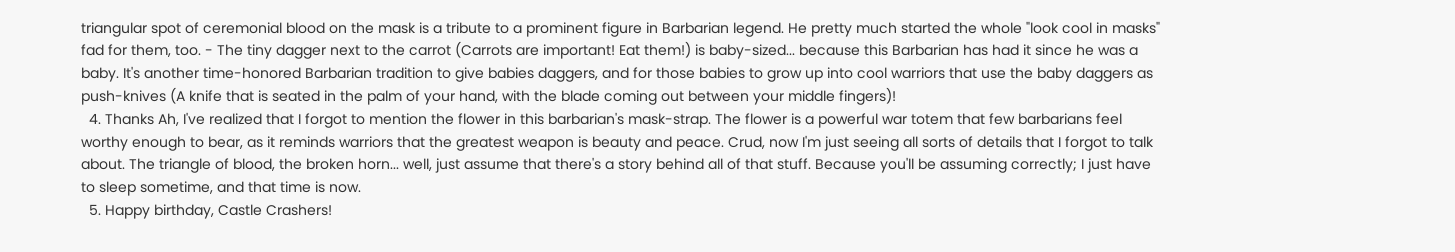triangular spot of ceremonial blood on the mask is a tribute to a prominent figure in Barbarian legend. He pretty much started the whole "look cool in masks" fad for them, too. - The tiny dagger next to the carrot (Carrots are important! Eat them!) is baby-sized... because this Barbarian has had it since he was a baby. It's another time-honored Barbarian tradition to give babies daggers, and for those babies to grow up into cool warriors that use the baby daggers as push-knives (A knife that is seated in the palm of your hand, with the blade coming out between your middle fingers)!
  4. Thanks Ah, I've realized that I forgot to mention the flower in this barbarian's mask-strap. The flower is a powerful war totem that few barbarians feel worthy enough to bear, as it reminds warriors that the greatest weapon is beauty and peace. Crud, now I'm just seeing all sorts of details that I forgot to talk about. The triangle of blood, the broken horn... well, just assume that there's a story behind all of that stuff. Because you'll be assuming correctly; I just have to sleep sometime, and that time is now.
  5. Happy birthday, Castle Crashers!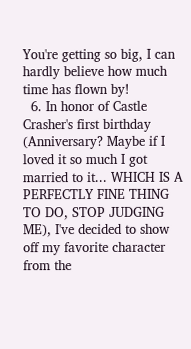You're getting so big, I can hardly believe how much time has flown by!
  6. In honor of Castle Crasher's first birthday (Anniversary? Maybe if I loved it so much I got married to it... WHICH IS A PERFECTLY FINE THING TO DO, STOP JUDGING ME), I've decided to show off my favorite character from the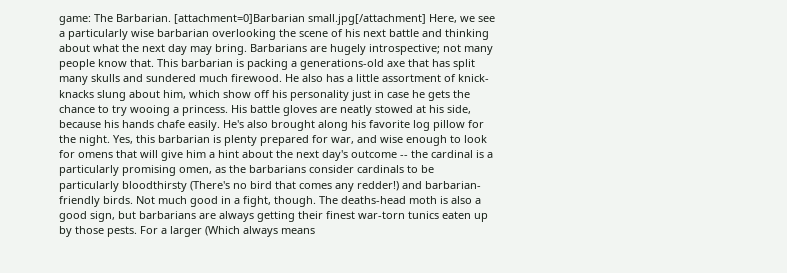game: The Barbarian. [attachment=0]Barbarian small.jpg[/attachment] Here, we see a particularly wise barbarian overlooking the scene of his next battle and thinking about what the next day may bring. Barbarians are hugely introspective; not many people know that. This barbarian is packing a generations-old axe that has split many skulls and sundered much firewood. He also has a little assortment of knick-knacks slung about him, which show off his personality just in case he gets the chance to try wooing a princess. His battle gloves are neatly stowed at his side, because his hands chafe easily. He's also brought along his favorite log pillow for the night. Yes, this barbarian is plenty prepared for war, and wise enough to look for omens that will give him a hint about the next day's outcome -- the cardinal is a particularly promising omen, as the barbarians consider cardinals to be particularly bloodthirsty (There's no bird that comes any redder!) and barbarian-friendly birds. Not much good in a fight, though. The deaths-head moth is also a good sign, but barbarians are always getting their finest war-torn tunics eaten up by those pests. For a larger (Which always means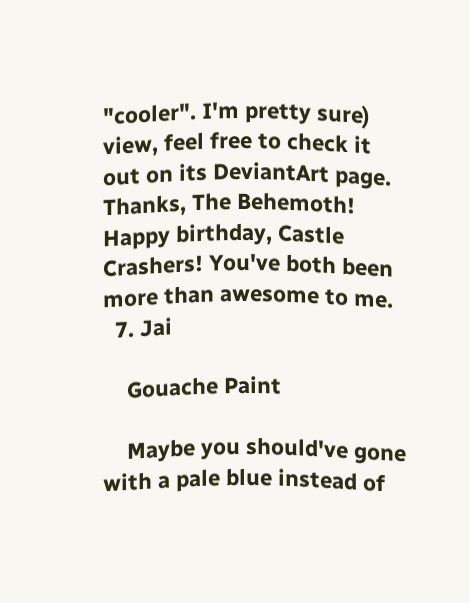"cooler". I'm pretty sure) view, feel free to check it out on its DeviantArt page. Thanks, The Behemoth! Happy birthday, Castle Crashers! You've both been more than awesome to me.
  7. Jai

    Gouache Paint

    Maybe you should've gone with a pale blue instead of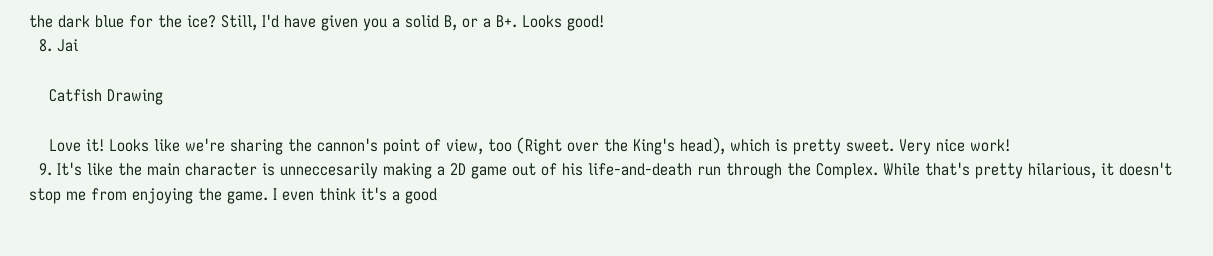the dark blue for the ice? Still, I'd have given you a solid B, or a B+. Looks good!
  8. Jai

    Catfish Drawing

    Love it! Looks like we're sharing the cannon's point of view, too (Right over the King's head), which is pretty sweet. Very nice work!
  9. It's like the main character is unneccesarily making a 2D game out of his life-and-death run through the Complex. While that's pretty hilarious, it doesn't stop me from enjoying the game. I even think it's a good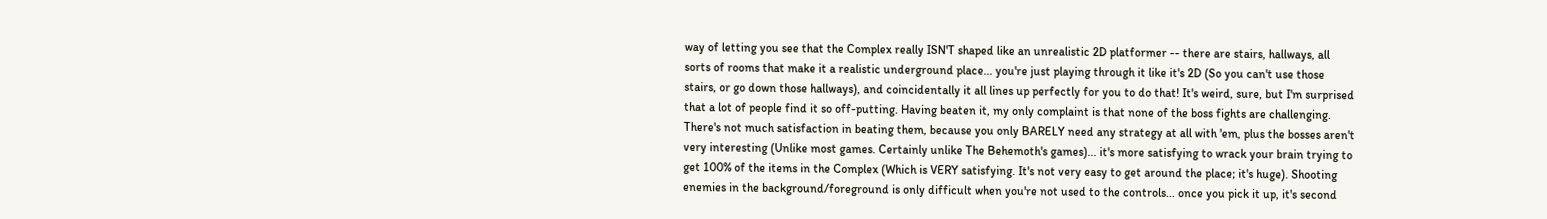way of letting you see that the Complex really ISN'T shaped like an unrealistic 2D platformer -- there are stairs, hallways, all sorts of rooms that make it a realistic underground place... you're just playing through it like it's 2D (So you can't use those stairs, or go down those hallways), and coincidentally it all lines up perfectly for you to do that! It's weird, sure, but I'm surprised that a lot of people find it so off-putting. Having beaten it, my only complaint is that none of the boss fights are challenging. There's not much satisfaction in beating them, because you only BARELY need any strategy at all with 'em, plus the bosses aren't very interesting (Unlike most games. Certainly unlike The Behemoth's games)... it's more satisfying to wrack your brain trying to get 100% of the items in the Complex (Which is VERY satisfying. It's not very easy to get around the place; it's huge). Shooting enemies in the background/foreground is only difficult when you're not used to the controls... once you pick it up, it's second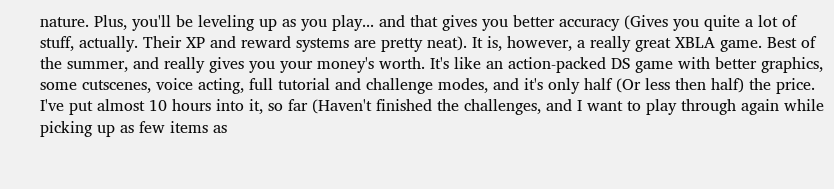nature. Plus, you'll be leveling up as you play... and that gives you better accuracy (Gives you quite a lot of stuff, actually. Their XP and reward systems are pretty neat). It is, however, a really great XBLA game. Best of the summer, and really gives you your money's worth. It's like an action-packed DS game with better graphics, some cutscenes, voice acting, full tutorial and challenge modes, and it's only half (Or less then half) the price. I've put almost 10 hours into it, so far (Haven't finished the challenges, and I want to play through again while picking up as few items as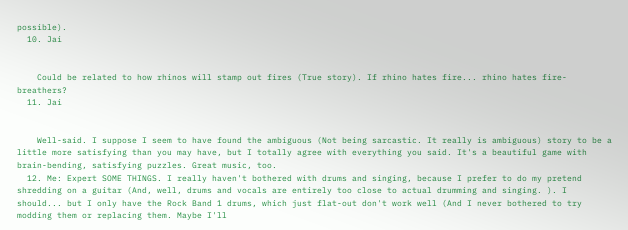possible).
  10. Jai


    Could be related to how rhinos will stamp out fires (True story). If rhino hates fire... rhino hates fire-breathers?
  11. Jai


    Well-said. I suppose I seem to have found the ambiguous (Not being sarcastic. It really is ambiguous) story to be a little more satisfying than you may have, but I totally agree with everything you said. It's a beautiful game with brain-bending, satisfying puzzles. Great music, too.
  12. Me: Expert SOME THINGS. I really haven't bothered with drums and singing, because I prefer to do my pretend shredding on a guitar (And, well, drums and vocals are entirely too close to actual drumming and singing. ). I should... but I only have the Rock Band 1 drums, which just flat-out don't work well (And I never bothered to try modding them or replacing them. Maybe I'll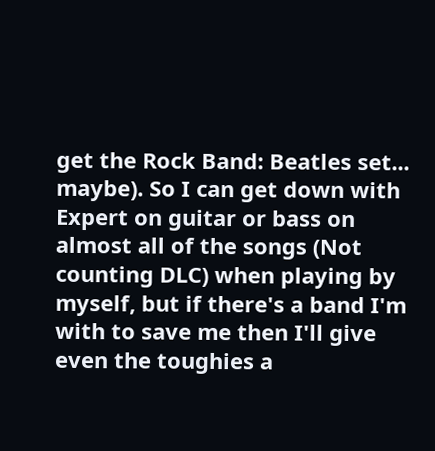get the Rock Band: Beatles set... maybe). So I can get down with Expert on guitar or bass on almost all of the songs (Not counting DLC) when playing by myself, but if there's a band I'm with to save me then I'll give even the toughies a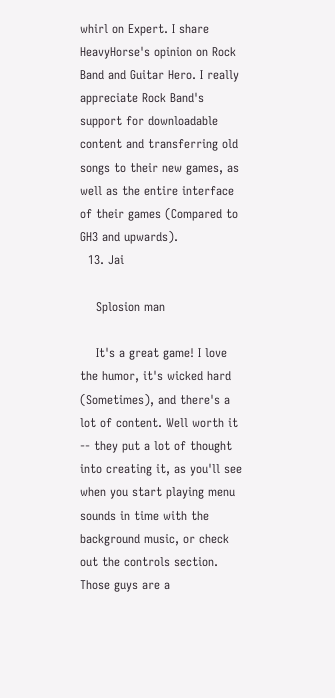whirl on Expert. I share HeavyHorse's opinion on Rock Band and Guitar Hero. I really appreciate Rock Band's support for downloadable content and transferring old songs to their new games, as well as the entire interface of their games (Compared to GH3 and upwards).
  13. Jai

    Splosion man

    It's a great game! I love the humor, it's wicked hard (Sometimes), and there's a lot of content. Well worth it -- they put a lot of thought into creating it, as you'll see when you start playing menu sounds in time with the background music, or check out the controls section. Those guys are a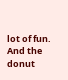lot of fun. And the donut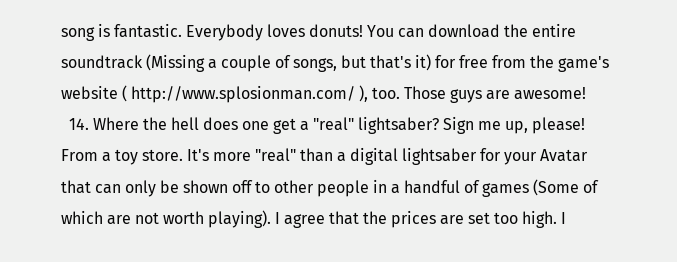song is fantastic. Everybody loves donuts! You can download the entire soundtrack (Missing a couple of songs, but that's it) for free from the game's website ( http://www.splosionman.com/ ), too. Those guys are awesome!
  14. Where the hell does one get a "real" lightsaber? Sign me up, please! From a toy store. It's more "real" than a digital lightsaber for your Avatar that can only be shown off to other people in a handful of games (Some of which are not worth playing). I agree that the prices are set too high. I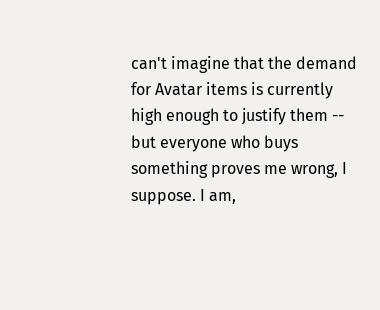can't imagine that the demand for Avatar items is currently high enough to justify them -- but everyone who buys something proves me wrong, I suppose. I am,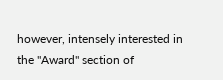however, intensely interested in the "Award" section of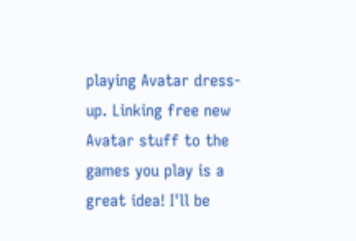playing Avatar dress-up. Linking free new Avatar stuff to the games you play is a great idea! I'll be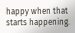happy when that starts happening.